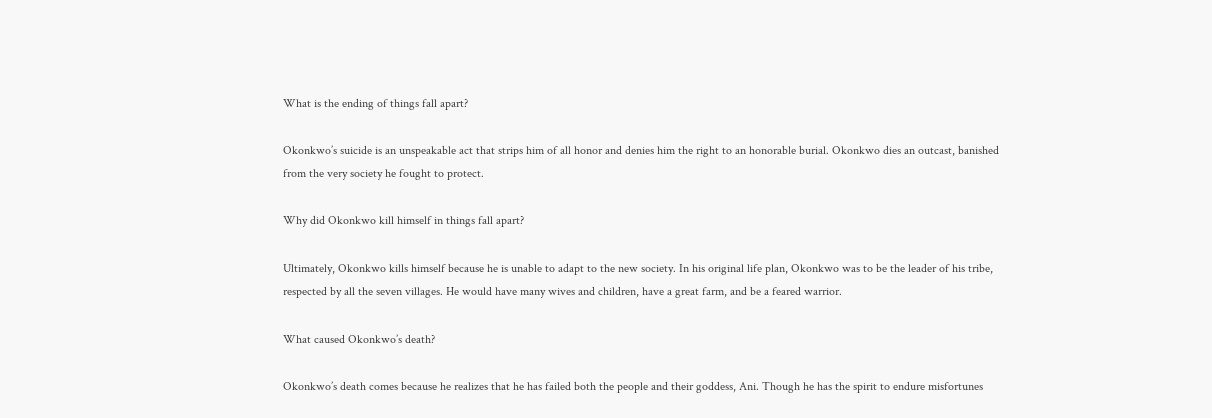What is the ending of things fall apart?

Okonkwo’s suicide is an unspeakable act that strips him of all honor and denies him the right to an honorable burial. Okonkwo dies an outcast, banished from the very society he fought to protect.

Why did Okonkwo kill himself in things fall apart?

Ultimately, Okonkwo kills himself because he is unable to adapt to the new society. In his original life plan, Okonkwo was to be the leader of his tribe, respected by all the seven villages. He would have many wives and children, have a great farm, and be a feared warrior.

What caused Okonkwo’s death?

Okonkwo’s death comes because he realizes that he has failed both the people and their goddess, Ani. Though he has the spirit to endure misfortunes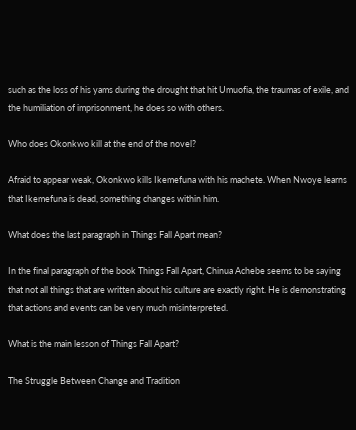such as the loss of his yams during the drought that hit Umuofia, the traumas of exile, and the humiliation of imprisonment, he does so with others.

Who does Okonkwo kill at the end of the novel?

Afraid to appear weak, Okonkwo kills Ikemefuna with his machete. When Nwoye learns that Ikemefuna is dead, something changes within him.

What does the last paragraph in Things Fall Apart mean?

In the final paragraph of the book Things Fall Apart, Chinua Achebe seems to be saying that not all things that are written about his culture are exactly right. He is demonstrating that actions and events can be very much misinterpreted.

What is the main lesson of Things Fall Apart?

The Struggle Between Change and Tradition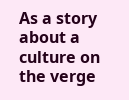As a story about a culture on the verge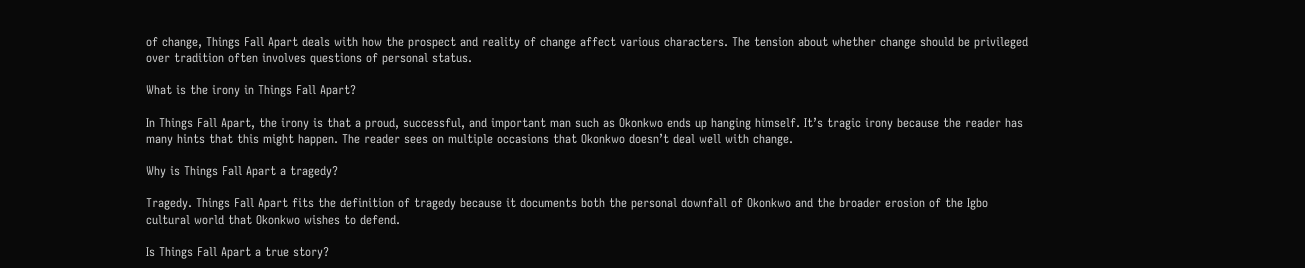of change, Things Fall Apart deals with how the prospect and reality of change affect various characters. The tension about whether change should be privileged over tradition often involves questions of personal status.

What is the irony in Things Fall Apart?

In Things Fall Apart, the irony is that a proud, successful, and important man such as Okonkwo ends up hanging himself. It’s tragic irony because the reader has many hints that this might happen. The reader sees on multiple occasions that Okonkwo doesn’t deal well with change.

Why is Things Fall Apart a tragedy?

Tragedy. Things Fall Apart fits the definition of tragedy because it documents both the personal downfall of Okonkwo and the broader erosion of the Igbo cultural world that Okonkwo wishes to defend.

Is Things Fall Apart a true story?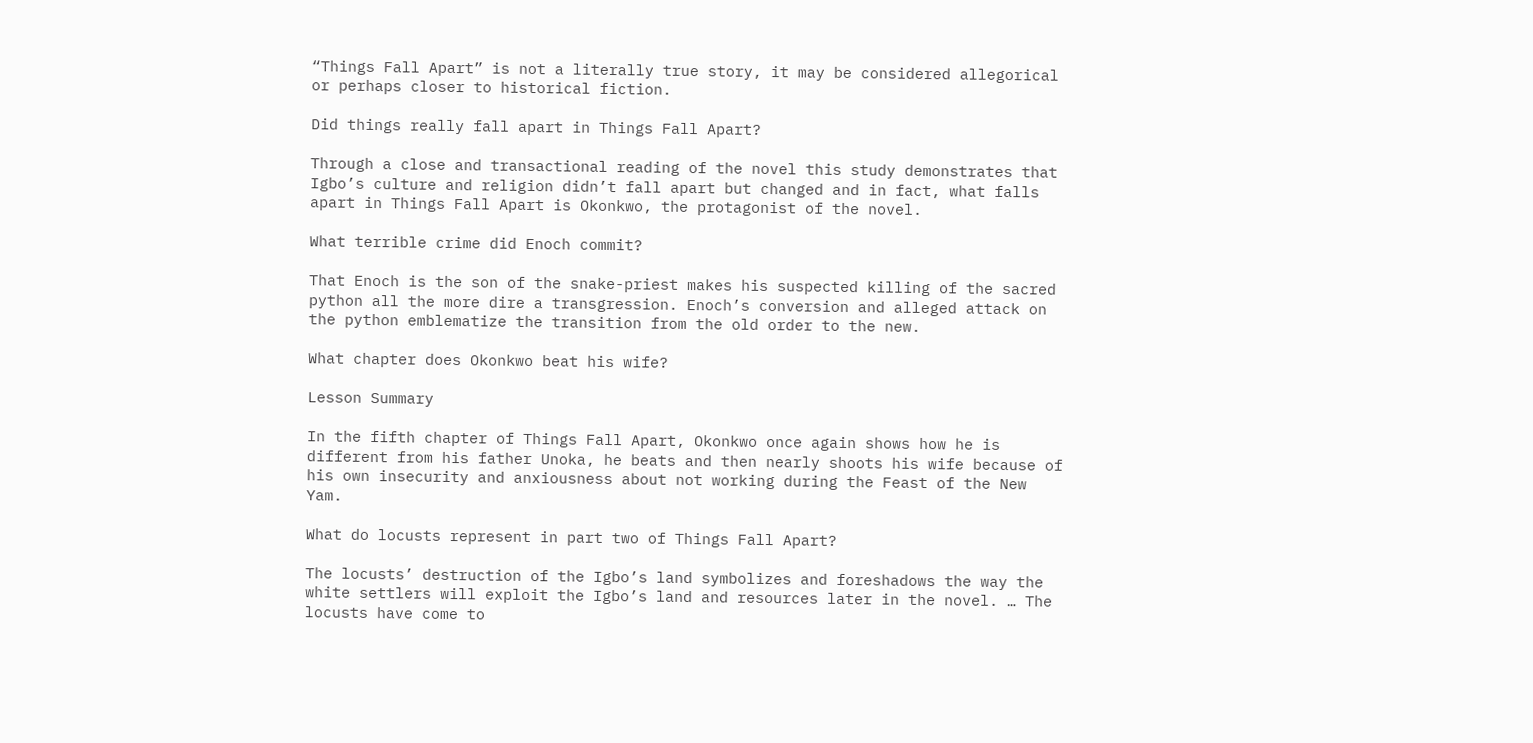“Things Fall Apart” is not a literally true story, it may be considered allegorical or perhaps closer to historical fiction.

Did things really fall apart in Things Fall Apart?

Through a close and transactional reading of the novel this study demonstrates that Igbo’s culture and religion didn’t fall apart but changed and in fact, what falls apart in Things Fall Apart is Okonkwo, the protagonist of the novel.

What terrible crime did Enoch commit?

That Enoch is the son of the snake-priest makes his suspected killing of the sacred python all the more dire a transgression. Enoch’s conversion and alleged attack on the python emblematize the transition from the old order to the new.

What chapter does Okonkwo beat his wife?

Lesson Summary

In the fifth chapter of Things Fall Apart, Okonkwo once again shows how he is different from his father Unoka, he beats and then nearly shoots his wife because of his own insecurity and anxiousness about not working during the Feast of the New Yam.

What do locusts represent in part two of Things Fall Apart?

The locusts’ destruction of the Igbo’s land symbolizes and foreshadows the way the white settlers will exploit the Igbo’s land and resources later in the novel. … The locusts have come to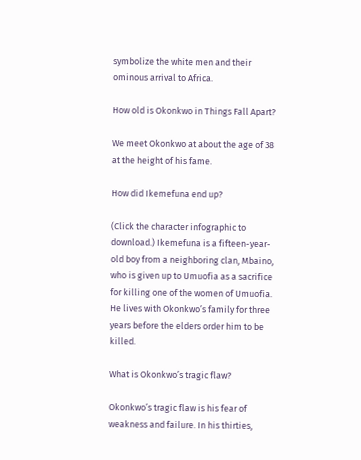symbolize the white men and their ominous arrival to Africa.

How old is Okonkwo in Things Fall Apart?

We meet Okonkwo at about the age of 38 at the height of his fame.

How did Ikemefuna end up?

(Click the character infographic to download.) Ikemefuna is a fifteen-year-old boy from a neighboring clan, Mbaino, who is given up to Umuofia as a sacrifice for killing one of the women of Umuofia. He lives with Okonkwo’s family for three years before the elders order him to be killed.

What is Okonkwo’s tragic flaw?

Okonkwo’s tragic flaw is his fear of weakness and failure. In his thirties,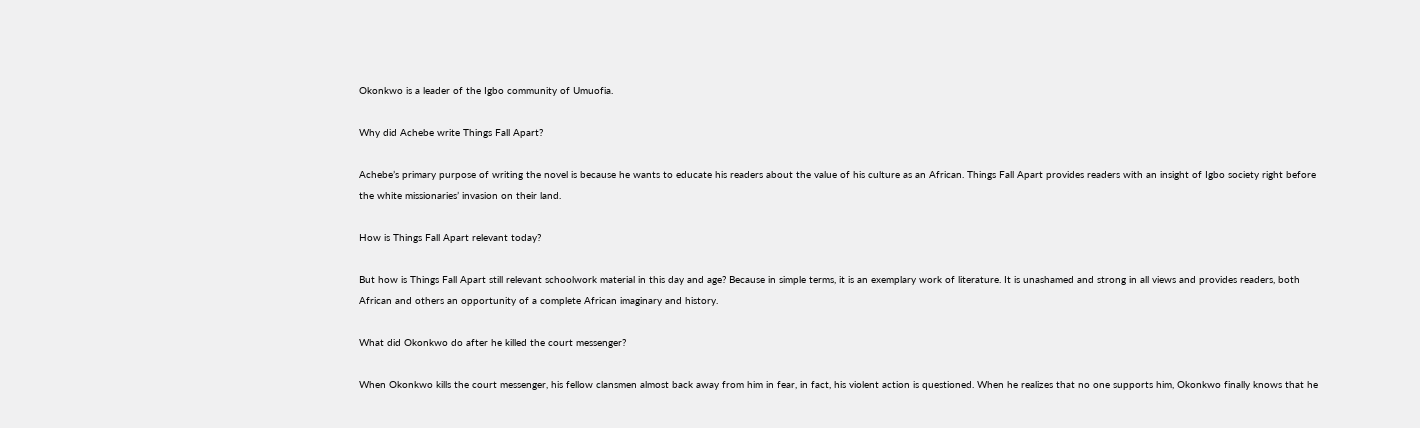Okonkwo is a leader of the Igbo community of Umuofia.

Why did Achebe write Things Fall Apart?

Achebe’s primary purpose of writing the novel is because he wants to educate his readers about the value of his culture as an African. Things Fall Apart provides readers with an insight of Igbo society right before the white missionaries’ invasion on their land.

How is Things Fall Apart relevant today?

But how is Things Fall Apart still relevant schoolwork material in this day and age? Because in simple terms, it is an exemplary work of literature. It is unashamed and strong in all views and provides readers, both African and others an opportunity of a complete African imaginary and history.

What did Okonkwo do after he killed the court messenger?

When Okonkwo kills the court messenger, his fellow clansmen almost back away from him in fear, in fact, his violent action is questioned. When he realizes that no one supports him, Okonkwo finally knows that he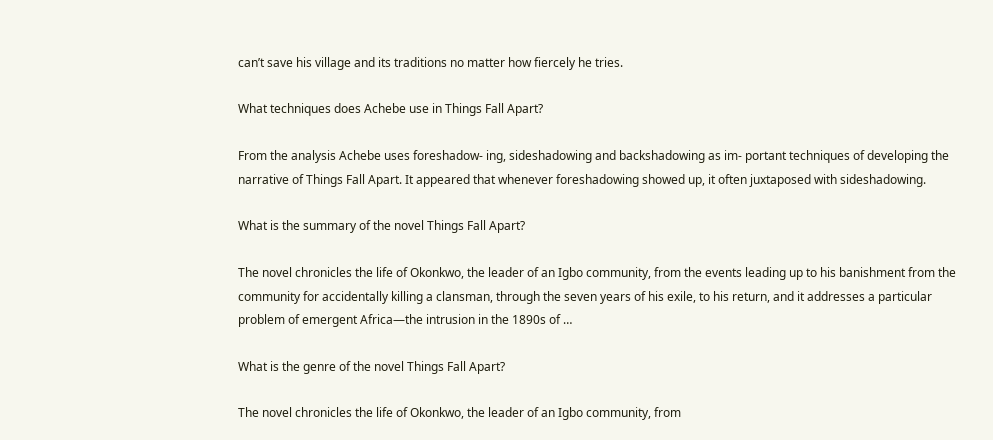can’t save his village and its traditions no matter how fiercely he tries.

What techniques does Achebe use in Things Fall Apart?

From the analysis Achebe uses foreshadow- ing, sideshadowing and backshadowing as im- portant techniques of developing the narrative of Things Fall Apart. It appeared that whenever foreshadowing showed up, it often juxtaposed with sideshadowing.

What is the summary of the novel Things Fall Apart?

The novel chronicles the life of Okonkwo, the leader of an Igbo community, from the events leading up to his banishment from the community for accidentally killing a clansman, through the seven years of his exile, to his return, and it addresses a particular problem of emergent Africa—the intrusion in the 1890s of …

What is the genre of the novel Things Fall Apart?

The novel chronicles the life of Okonkwo, the leader of an Igbo community, from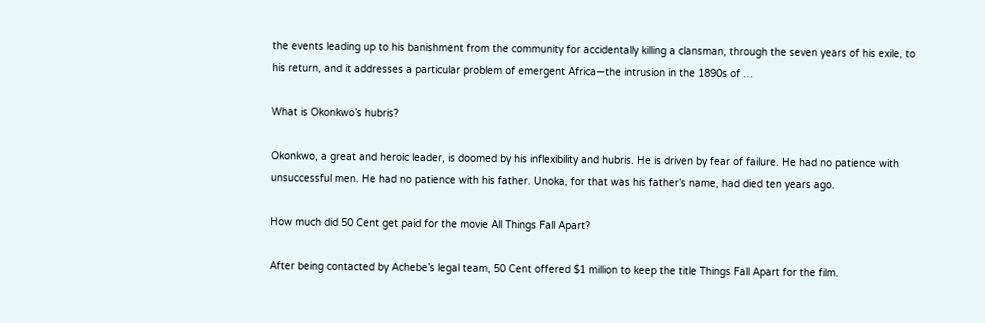the events leading up to his banishment from the community for accidentally killing a clansman, through the seven years of his exile, to his return, and it addresses a particular problem of emergent Africa—the intrusion in the 1890s of …

What is Okonkwo’s hubris?

Okonkwo, a great and heroic leader, is doomed by his inflexibility and hubris. He is driven by fear of failure. He had no patience with unsuccessful men. He had no patience with his father. Unoka, for that was his father’s name, had died ten years ago.

How much did 50 Cent get paid for the movie All Things Fall Apart?

After being contacted by Achebe’s legal team, 50 Cent offered $1 million to keep the title Things Fall Apart for the film.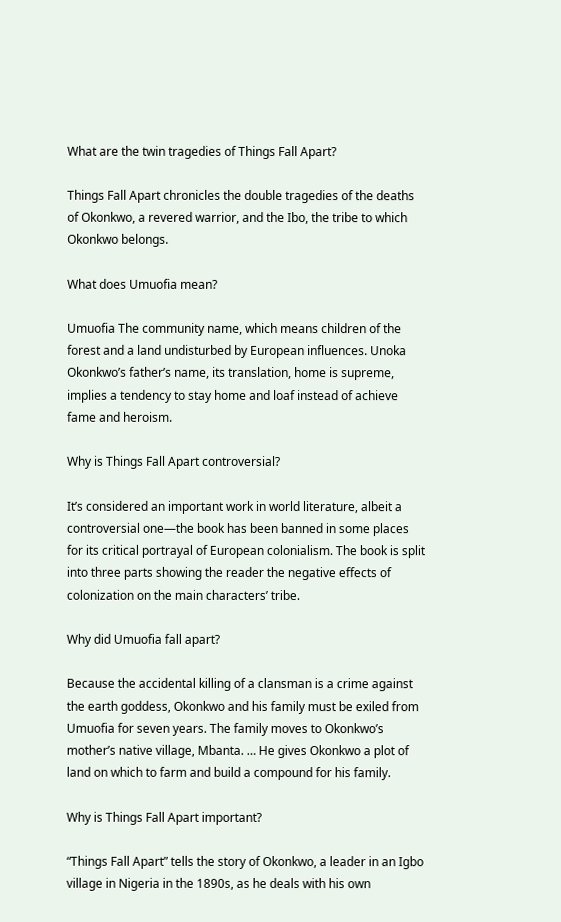What are the twin tragedies of Things Fall Apart?

Things Fall Apart chronicles the double tragedies of the deaths of Okonkwo, a revered warrior, and the Ibo, the tribe to which Okonkwo belongs.

What does Umuofia mean?

Umuofia The community name, which means children of the forest and a land undisturbed by European influences. Unoka Okonkwo’s father’s name, its translation, home is supreme, implies a tendency to stay home and loaf instead of achieve fame and heroism.

Why is Things Fall Apart controversial?

It’s considered an important work in world literature, albeit a controversial one—the book has been banned in some places for its critical portrayal of European colonialism. The book is split into three parts showing the reader the negative effects of colonization on the main characters’ tribe.

Why did Umuofia fall apart?

Because the accidental killing of a clansman is a crime against the earth goddess, Okonkwo and his family must be exiled from Umuofia for seven years. The family moves to Okonkwo’s mother’s native village, Mbanta. … He gives Okonkwo a plot of land on which to farm and build a compound for his family.

Why is Things Fall Apart important?

“Things Fall Apart” tells the story of Okonkwo, a leader in an Igbo village in Nigeria in the 1890s, as he deals with his own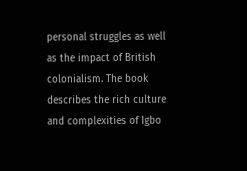personal struggles as well as the impact of British colonialism. The book describes the rich culture and complexities of Igbo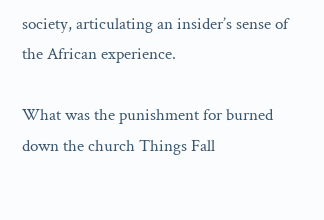society, articulating an insider’s sense of the African experience.

What was the punishment for burned down the church Things Fall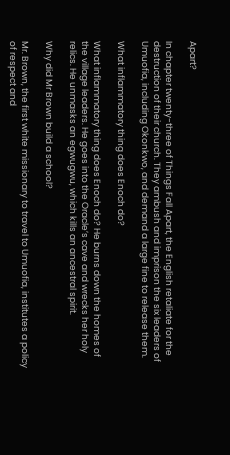Apart?

In chapter twenty-three of Things Fall Apart, the English retaliate for the destruction of their church. They ambush and imprison the six leaders of Umuofia, including Okonkwo, and demand a large fine to release them.

What inflammatory thing does Enoch do?

What inflammatory thing does Enoch do? He burns down the homes of the village leaders. He goes into the Oracle’s cave and wrecks her holy relics. He unmasks an egwugwu, which kills an ancestral spirit.

Why did Mr Brown build a school?

Mr. Brown, the first white missionary to travel to Umuofia, institutes a policy of respect and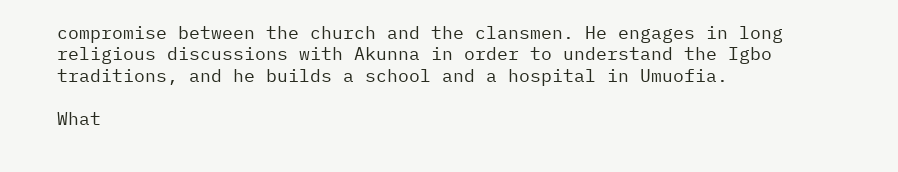compromise between the church and the clansmen. He engages in long religious discussions with Akunna in order to understand the Igbo traditions, and he builds a school and a hospital in Umuofia.

What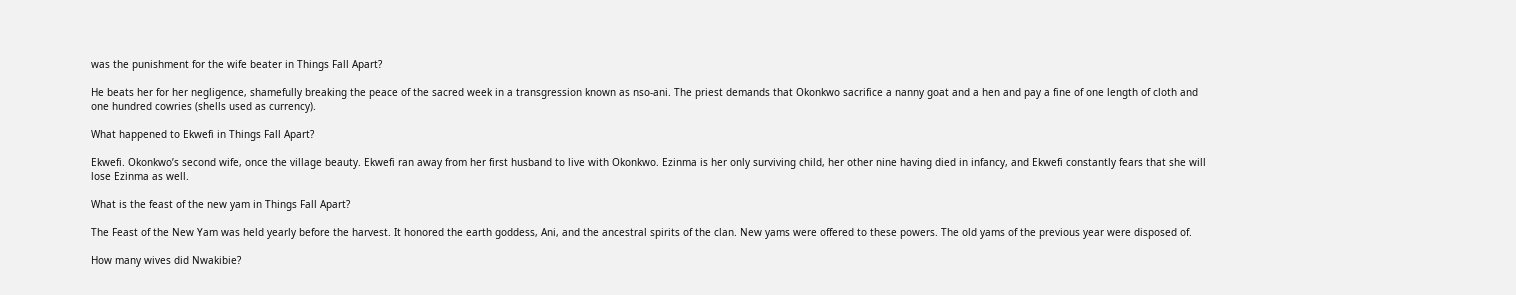was the punishment for the wife beater in Things Fall Apart?

He beats her for her negligence, shamefully breaking the peace of the sacred week in a transgression known as nso-ani. The priest demands that Okonkwo sacrifice a nanny goat and a hen and pay a fine of one length of cloth and one hundred cowries (shells used as currency).

What happened to Ekwefi in Things Fall Apart?

Ekwefi. Okonkwo’s second wife, once the village beauty. Ekwefi ran away from her first husband to live with Okonkwo. Ezinma is her only surviving child, her other nine having died in infancy, and Ekwefi constantly fears that she will lose Ezinma as well.

What is the feast of the new yam in Things Fall Apart?

The Feast of the New Yam was held yearly before the harvest. It honored the earth goddess, Ani, and the ancestral spirits of the clan. New yams were offered to these powers. The old yams of the previous year were disposed of.

How many wives did Nwakibie?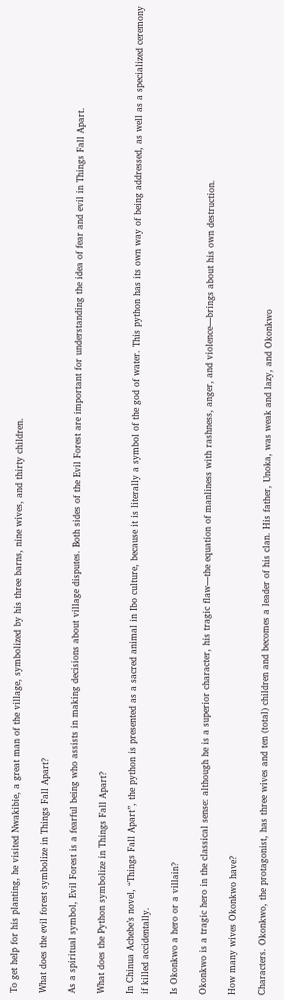To get help for his planting, he visited Nwakibie, a great man of the village, symbolized by his three barns, nine wives, and thirty children.

What does the evil forest symbolize in Things Fall Apart?

As a spiritual symbol, Evil Forest is a fearful being who assists in making decisions about village disputes. Both sides of the Evil Forest are important for understanding the idea of fear and evil in Things Fall Apart.

What does the Python symbolize in Things Fall Apart?

In Chinua Achebe’s novel, “Things Fall Apart”, the python is presented as a sacred animal in Ibo culture, because it is literally a symbol of the god of water. This python has its own way of being addressed, as well as a specialized ceremony if killed accidentally.

Is Okonkwo a hero or a villain?

Okonkwo is a tragic hero in the classical sense: although he is a superior character, his tragic flaw—the equation of manliness with rashness, anger, and violence—brings about his own destruction.

How many wives Okonkwo have?

Characters. Okonkwo, the protagonist, has three wives and ten (total) children and becomes a leader of his clan. His father, Unoka, was weak and lazy, and Okonkwo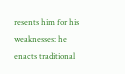resents him for his weaknesses: he enacts traditional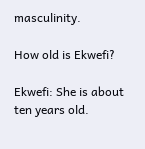masculinity.

How old is Ekwefi?

Ekwefi: She is about ten years old.